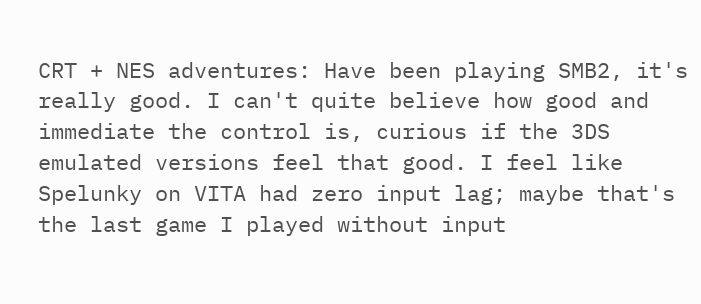CRT + NES adventures: Have been playing SMB2, it's really good. I can't quite believe how good and immediate the control is, curious if the 3DS emulated versions feel that good. I feel like Spelunky on VITA had zero input lag; maybe that's the last game I played without input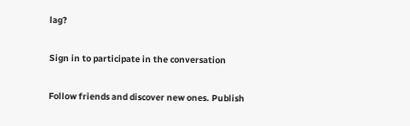lag?

Sign in to participate in the conversation

Follow friends and discover new ones. Publish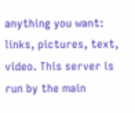anything you want: links, pictures, text, video. This server is run by the main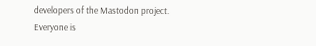developers of the Mastodon project. Everyone is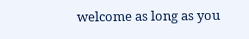welcome as long as you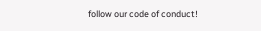follow our code of conduct!